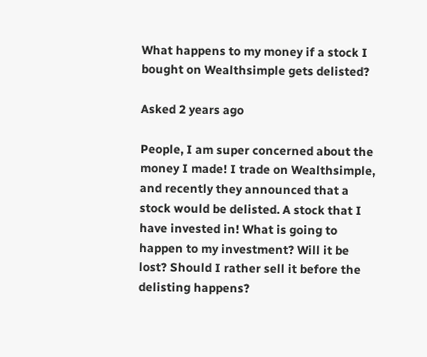What happens to my money if a stock I bought on Wealthsimple gets delisted?

Asked 2 years ago

People, I am super concerned about the money I made! I trade on Wealthsimple, and recently they announced that a stock would be delisted. A stock that I have invested in! What is going to happen to my investment? Will it be lost? Should I rather sell it before the delisting happens?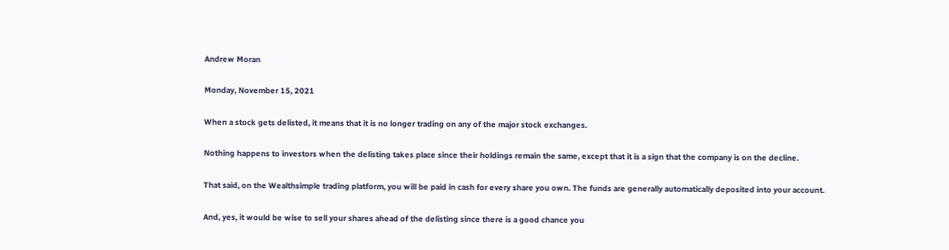Andrew Moran

Monday, November 15, 2021

When a stock gets delisted, it means that it is no longer trading on any of the major stock exchanges.

Nothing happens to investors when the delisting takes place since their holdings remain the same, except that it is a sign that the company is on the decline.

That said, on the Wealthsimple trading platform, you will be paid in cash for every share you own. The funds are generally automatically deposited into your account.

And, yes, it would be wise to sell your shares ahead of the delisting since there is a good chance you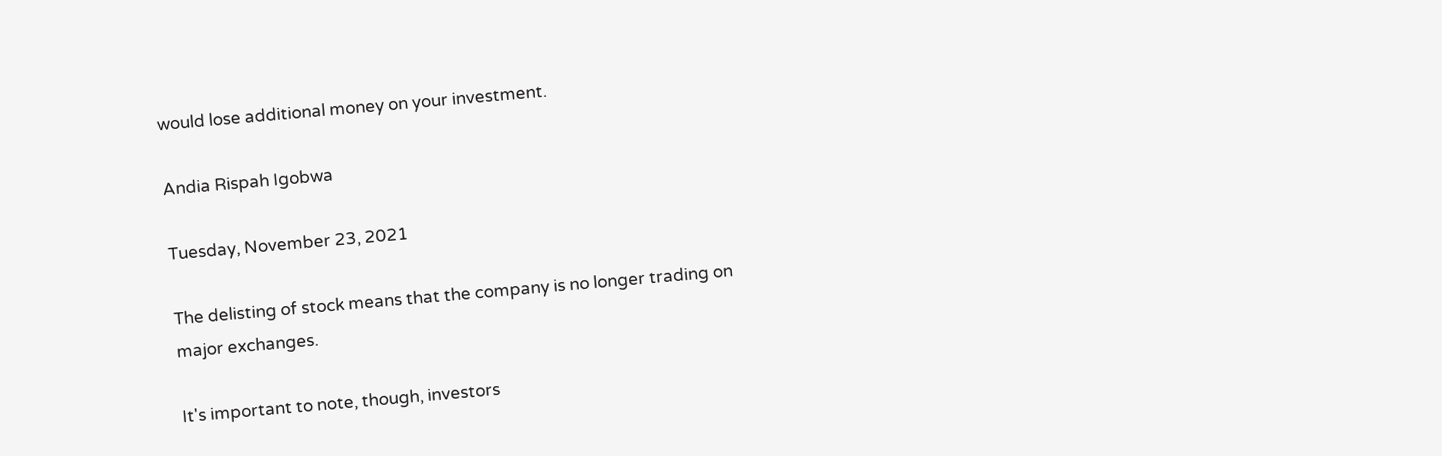would lose additional money on your investment.

Andia Rispah Igobwa

Tuesday, November 23, 2021

The delisting of stock means that the company is no longer trading on major exchanges.

It's important to note, though, investors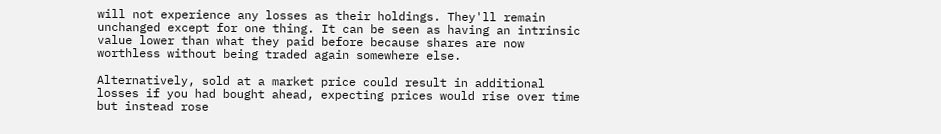will not experience any losses as their holdings. They'll remain unchanged except for one thing. It can be seen as having an intrinsic value lower than what they paid before because shares are now worthless without being traded again somewhere else.

Alternatively, sold at a market price could result in additional losses if you had bought ahead, expecting prices would rise over time but instead rose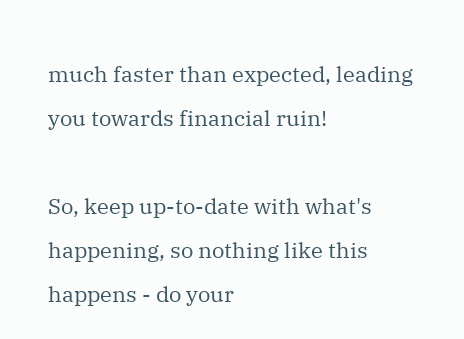much faster than expected, leading you towards financial ruin!

So, keep up-to-date with what's happening, so nothing like this happens - do your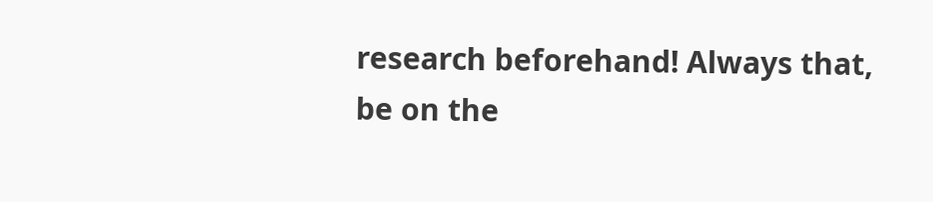research beforehand! Always that, be on the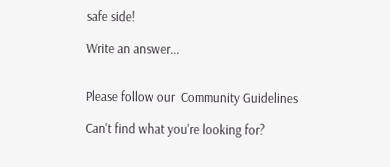safe side!

Write an answer...


Please follow our  Community Guidelines

Can't find what you're looking for?